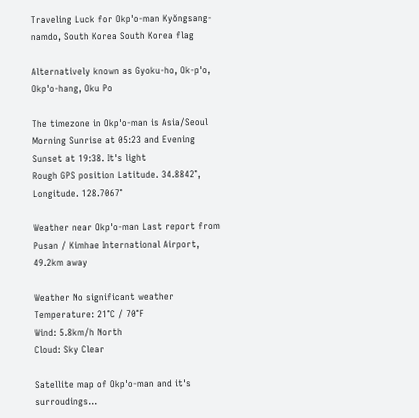Traveling Luck for Okp'o-man Kyŏngsang-namdo, South Korea South Korea flag

Alternatively known as Gyoku-ho, Ok-p'o, Okp'o-hang, Oku Po

The timezone in Okp'o-man is Asia/Seoul
Morning Sunrise at 05:23 and Evening Sunset at 19:38. It's light
Rough GPS position Latitude. 34.8842°, Longitude. 128.7067°

Weather near Okp'o-man Last report from Pusan / Kimhae International Airport, 49.2km away

Weather No significant weather Temperature: 21°C / 70°F
Wind: 5.8km/h North
Cloud: Sky Clear

Satellite map of Okp'o-man and it's surroudings...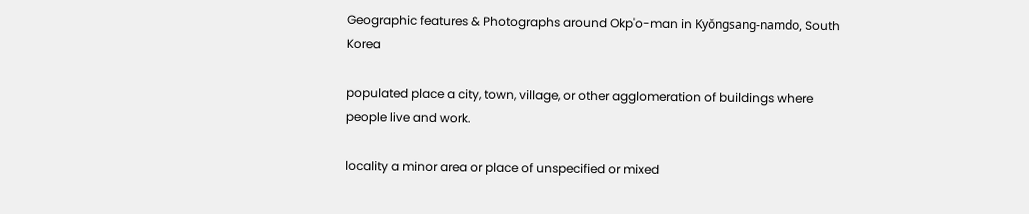Geographic features & Photographs around Okp'o-man in Kyŏngsang-namdo, South Korea

populated place a city, town, village, or other agglomeration of buildings where people live and work.

locality a minor area or place of unspecified or mixed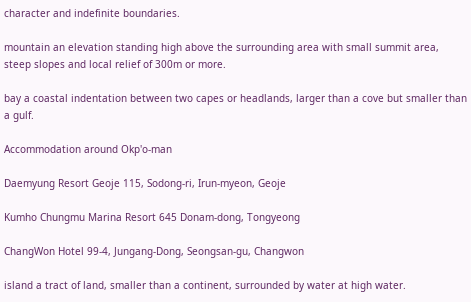character and indefinite boundaries.

mountain an elevation standing high above the surrounding area with small summit area, steep slopes and local relief of 300m or more.

bay a coastal indentation between two capes or headlands, larger than a cove but smaller than a gulf.

Accommodation around Okp'o-man

Daemyung Resort Geoje 115, Sodong-ri, Irun-myeon, Geoje

Kumho Chungmu Marina Resort 645 Donam-dong, Tongyeong

ChangWon Hotel 99-4, Jungang-Dong, Seongsan-gu, Changwon

island a tract of land, smaller than a continent, surrounded by water at high water.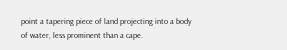point a tapering piece of land projecting into a body of water, less prominent than a cape.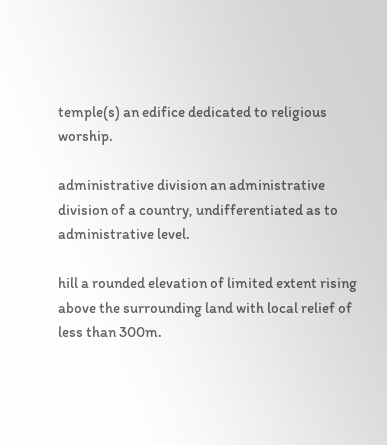temple(s) an edifice dedicated to religious worship.

administrative division an administrative division of a country, undifferentiated as to administrative level.

hill a rounded elevation of limited extent rising above the surrounding land with local relief of less than 300m.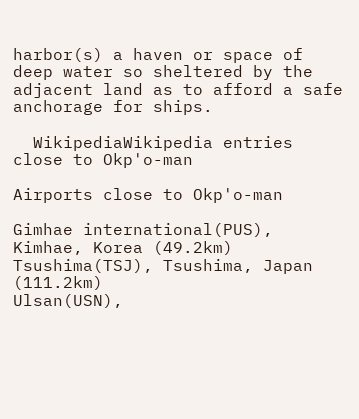harbor(s) a haven or space of deep water so sheltered by the adjacent land as to afford a safe anchorage for ships.

  WikipediaWikipedia entries close to Okp'o-man

Airports close to Okp'o-man

Gimhae international(PUS), Kimhae, Korea (49.2km)
Tsushima(TSJ), Tsushima, Japan (111.2km)
Ulsan(USN),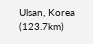Ulsan, Korea (123.7km)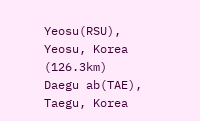Yeosu(RSU), Yeosu, Korea (126.3km)
Daegu ab(TAE), Taegu, Korea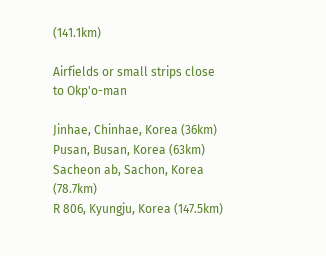(141.1km)

Airfields or small strips close to Okp'o-man

Jinhae, Chinhae, Korea (36km)
Pusan, Busan, Korea (63km)
Sacheon ab, Sachon, Korea (78.7km)
R 806, Kyungju, Korea (147.5km)